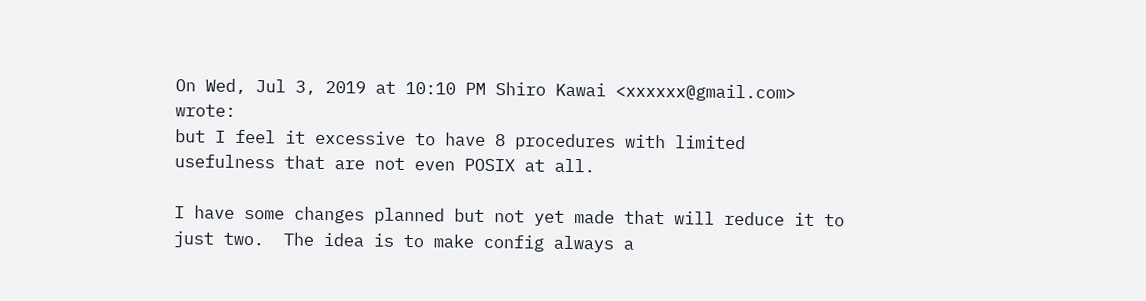On Wed, Jul 3, 2019 at 10:10 PM Shiro Kawai <xxxxxx@gmail.com> wrote:
but I feel it excessive to have 8 procedures with limited usefulness that are not even POSIX at all.

I have some changes planned but not yet made that will reduce it to just two.  The idea is to make config always a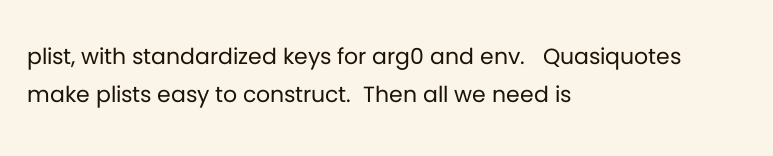plist, with standardized keys for arg0 and env.   Quasiquotes make plists easy to construct.  Then all we need is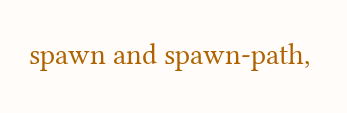spawn and spawn-path,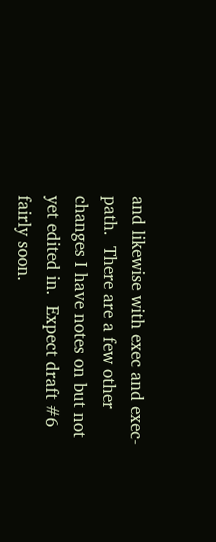and likewise with exec and exec-path.  There are a few other changes I have notes on but not yet edited in.  Expect draft #6 fairly soon.